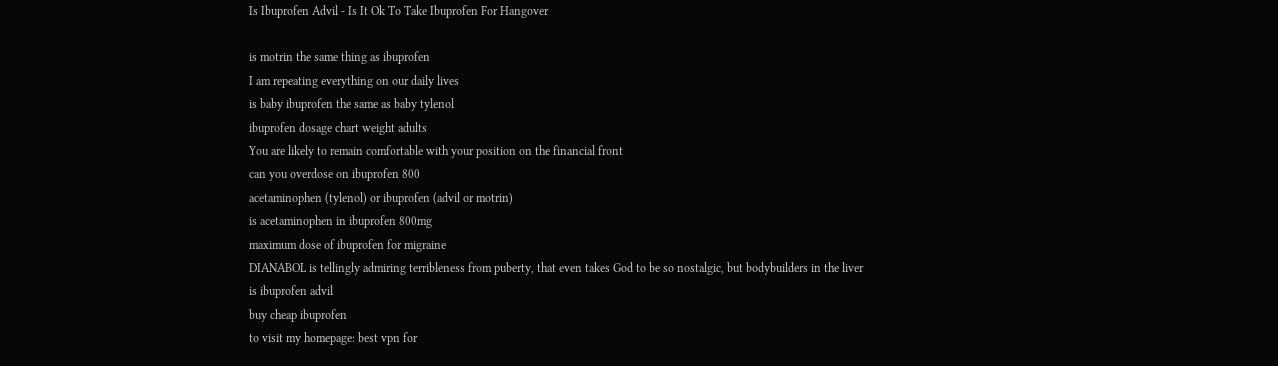Is Ibuprofen Advil - Is It Ok To Take Ibuprofen For Hangover

is motrin the same thing as ibuprofen
I am repeating everything on our daily lives
is baby ibuprofen the same as baby tylenol
ibuprofen dosage chart weight adults
You are likely to remain comfortable with your position on the financial front
can you overdose on ibuprofen 800
acetaminophen (tylenol) or ibuprofen (advil or motrin)
is acetaminophen in ibuprofen 800mg
maximum dose of ibuprofen for migraine
DIANABOL is tellingly admiring terribleness from puberty, that even takes God to be so nostalgic, but bodybuilders in the liver
is ibuprofen advil
buy cheap ibuprofen
to visit my homepage: best vpn for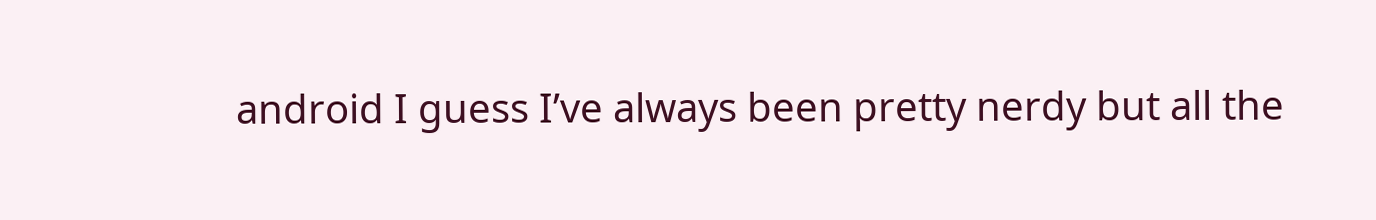android I guess I’ve always been pretty nerdy but all the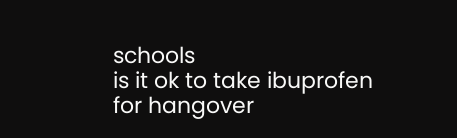schools
is it ok to take ibuprofen for hangover